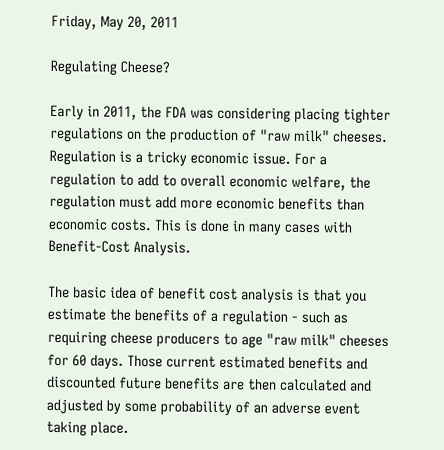Friday, May 20, 2011

Regulating Cheese?

Early in 2011, the FDA was considering placing tighter regulations on the production of "raw milk" cheeses. Regulation is a tricky economic issue. For a regulation to add to overall economic welfare, the regulation must add more economic benefits than economic costs. This is done in many cases with Benefit-Cost Analysis.

The basic idea of benefit cost analysis is that you estimate the benefits of a regulation - such as requiring cheese producers to age "raw milk" cheeses for 60 days. Those current estimated benefits and discounted future benefits are then calculated and adjusted by some probability of an adverse event taking place.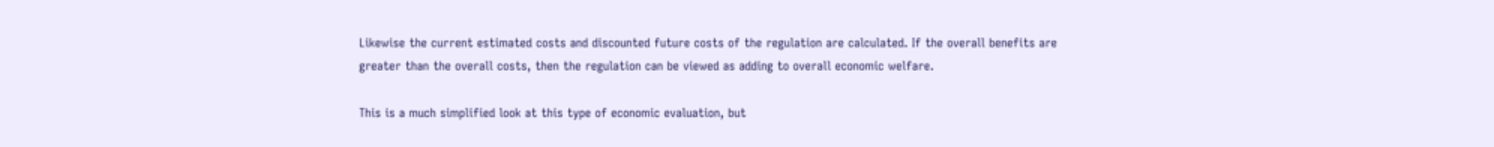Likewise the current estimated costs and discounted future costs of the regulation are calculated. If the overall benefits are greater than the overall costs, then the regulation can be viewed as adding to overall economic welfare.

This is a much simplified look at this type of economic evaluation, but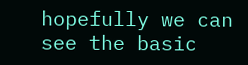hopefully we can see the basic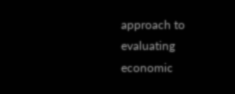approach to evaluating economic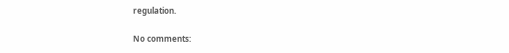regulation.

No comments: